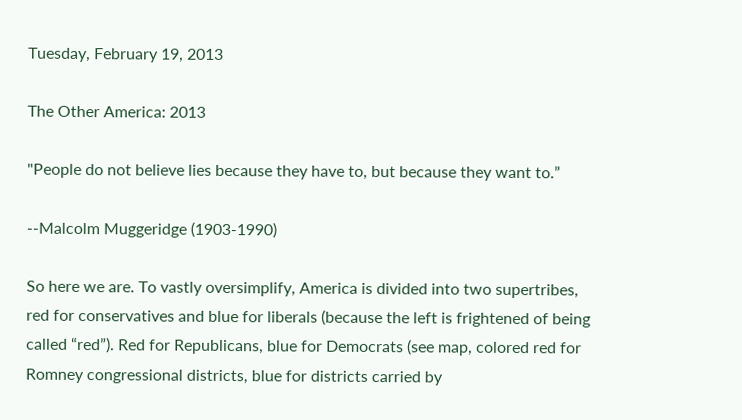Tuesday, February 19, 2013

The Other America: 2013

"People do not believe lies because they have to, but because they want to.”

--Malcolm Muggeridge (1903-1990)

So here we are. To vastly oversimplify, America is divided into two supertribes, red for conservatives and blue for liberals (because the left is frightened of being called “red”). Red for Republicans, blue for Democrats (see map, colored red for Romney congressional districts, blue for districts carried by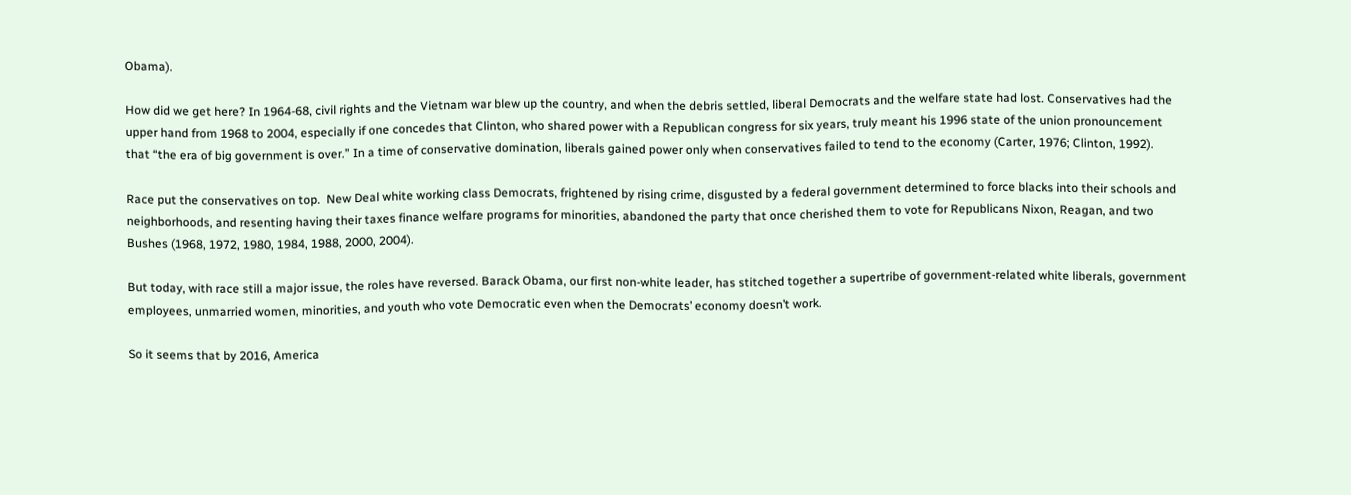Obama).

How did we get here? In 1964-68, civil rights and the Vietnam war blew up the country, and when the debris settled, liberal Democrats and the welfare state had lost. Conservatives had the upper hand from 1968 to 2004, especially if one concedes that Clinton, who shared power with a Republican congress for six years, truly meant his 1996 state of the union pronouncement that “the era of big government is over.” In a time of conservative domination, liberals gained power only when conservatives failed to tend to the economy (Carter, 1976; Clinton, 1992).

Race put the conservatives on top.  New Deal white working class Democrats, frightened by rising crime, disgusted by a federal government determined to force blacks into their schools and neighborhoods, and resenting having their taxes finance welfare programs for minorities, abandoned the party that once cherished them to vote for Republicans Nixon, Reagan, and two Bushes (1968, 1972, 1980, 1984, 1988, 2000, 2004).

But today, with race still a major issue, the roles have reversed. Barack Obama, our first non-white leader, has stitched together a supertribe of government-related white liberals, government employees, unmarried women, minorities, and youth who vote Democratic even when the Democrats’ economy doesn’t work.

So it seems that by 2016, America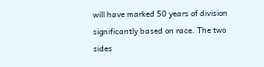will have marked 50 years of division significantly based on race. The two sides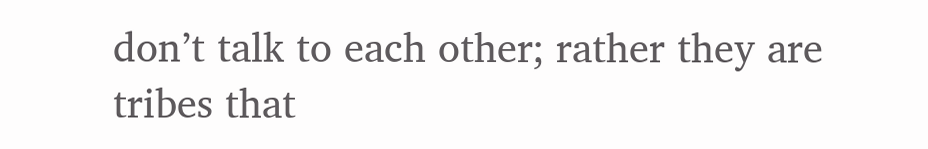don’t talk to each other; rather they are tribes that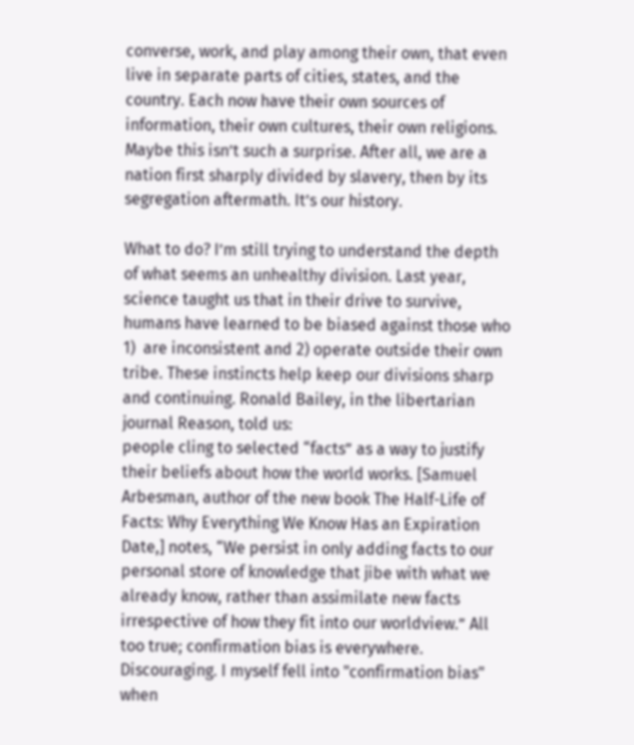converse, work, and play among their own, that even live in separate parts of cities, states, and the country. Each now have their own sources of information, their own cultures, their own religions. Maybe this isn’t such a surprise. After all, we are a nation first sharply divided by slavery, then by its segregation aftermath. It’s our history.

What to do? I’m still trying to understand the depth of what seems an unhealthy division. Last year, science taught us that in their drive to survive, humans have learned to be biased against those who 1)  are inconsistent and 2) operate outside their own tribe. These instincts help keep our divisions sharp and continuing. Ronald Bailey, in the libertarian journal Reason, told us:
people cling to selected “facts” as a way to justify their beliefs about how the world works. [Samuel Arbesman, author of the new book The Half-Life of Facts: Why Everything We Know Has an Expiration Date,] notes, “We persist in only adding facts to our personal store of knowledge that jibe with what we already know, rather than assimilate new facts irrespective of how they fit into our worldview.” All too true; confirmation bias is everywhere.
Discouraging. I myself fell into "confirmation bias" when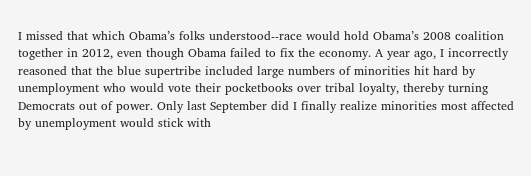I missed that which Obama’s folks understood--race would hold Obama’s 2008 coalition together in 2012, even though Obama failed to fix the economy. A year ago, I incorrectly reasoned that the blue supertribe included large numbers of minorities hit hard by unemployment who would vote their pocketbooks over tribal loyalty, thereby turning Democrats out of power. Only last September did I finally realize minorities most affected by unemployment would stick with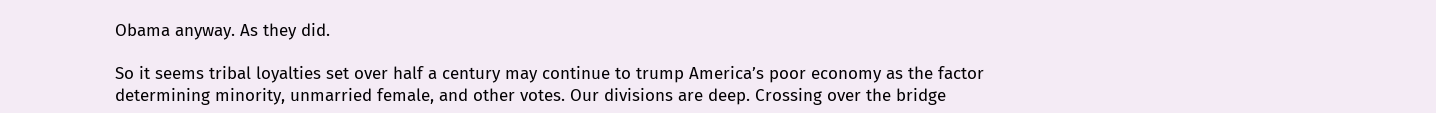Obama anyway. As they did.

So it seems tribal loyalties set over half a century may continue to trump America’s poor economy as the factor determining minority, unmarried female, and other votes. Our divisions are deep. Crossing over the bridge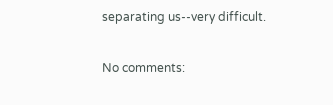separating us--very difficult.

No comments: